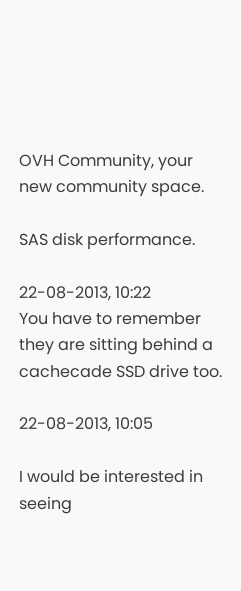OVH Community, your new community space.

SAS disk performance.

22-08-2013, 10:22
You have to remember they are sitting behind a cachecade SSD drive too.

22-08-2013, 10:05

I would be interested in seeing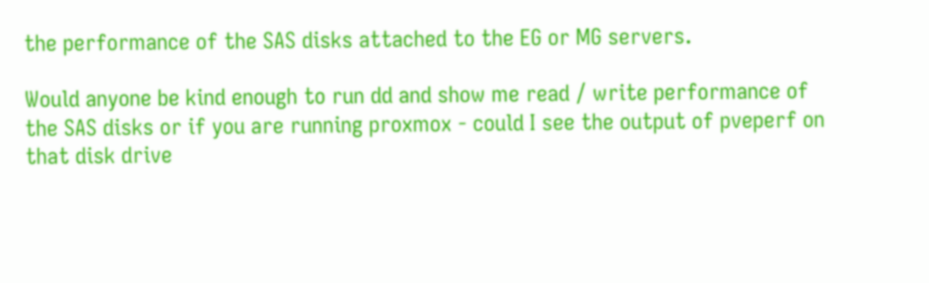the performance of the SAS disks attached to the EG or MG servers.

Would anyone be kind enough to run dd and show me read / write performance of the SAS disks or if you are running proxmox - could I see the output of pveperf on that disk drive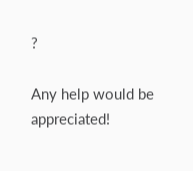?

Any help would be appreciated!